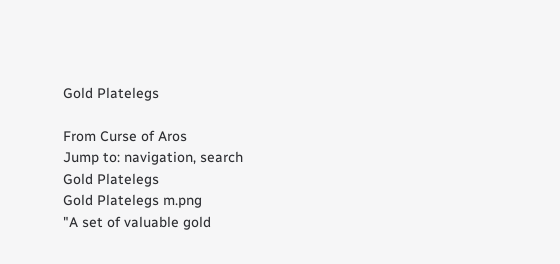Gold Platelegs

From Curse of Aros
Jump to: navigation, search
Gold Platelegs
Gold Platelegs m.png
"A set of valuable gold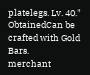platelegs. Lv. 40."
ObtainedCan be crafted with Gold Bars.
merchant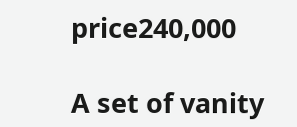price240,000

A set of vanity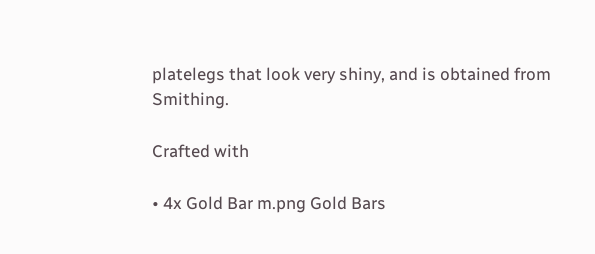platelegs that look very shiny, and is obtained from Smithing.

Crafted with

• 4x Gold Bar m.png Gold Bars